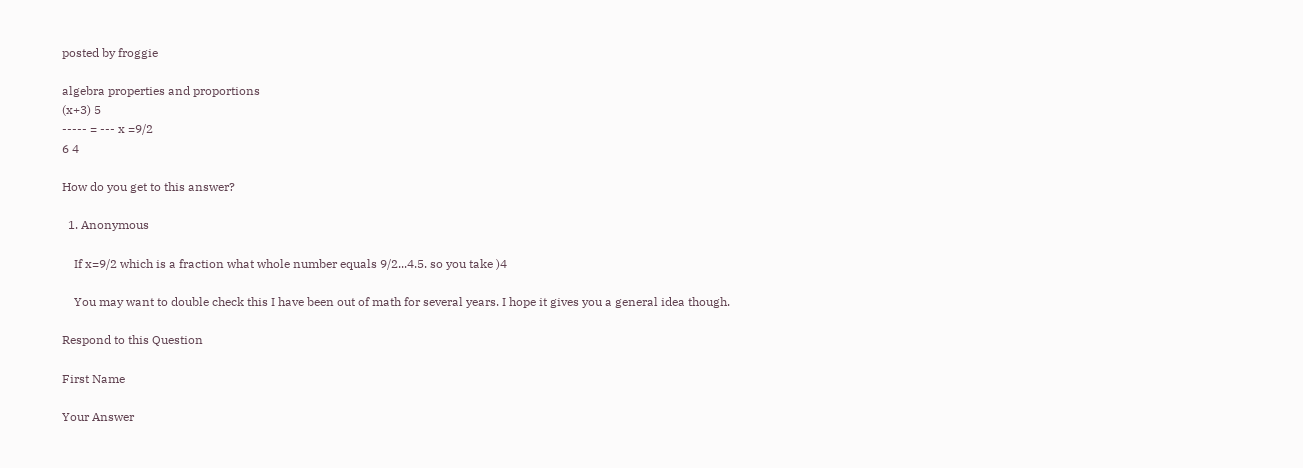posted by froggie

algebra properties and proportions
(x+3) 5
----- = --- x =9/2
6 4

How do you get to this answer?

  1. Anonymous

    If x=9/2 which is a fraction what whole number equals 9/2...4.5. so you take )4

    You may want to double check this I have been out of math for several years. I hope it gives you a general idea though.

Respond to this Question

First Name

Your Answer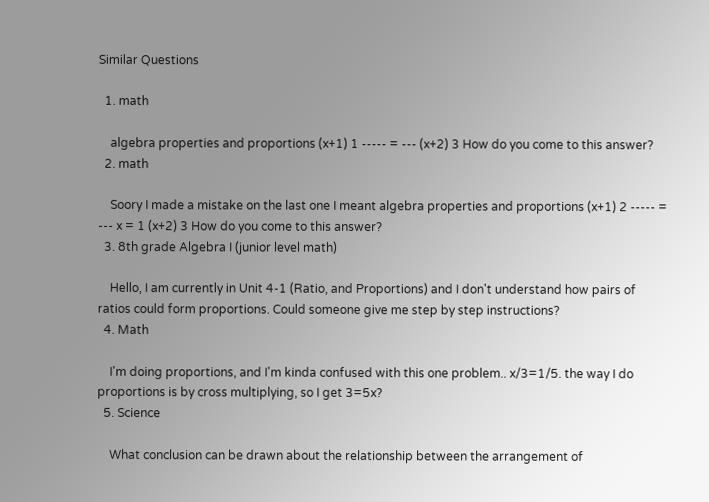Similar Questions

  1. math

    algebra properties and proportions (x+1) 1 ----- = --- (x+2) 3 How do you come to this answer?
  2. math

    Soory I made a mistake on the last one I meant algebra properties and proportions (x+1) 2 ----- = --- x = 1 (x+2) 3 How do you come to this answer?
  3. 8th grade Algebra I (junior level math)

    Hello, I am currently in Unit 4-1 (Ratio, and Proportions) and I don't understand how pairs of ratios could form proportions. Could someone give me step by step instructions?
  4. Math

    I'm doing proportions, and I'm kinda confused with this one problem.. x/3=1/5. the way I do proportions is by cross multiplying, so I get 3=5x?
  5. Science

    What conclusion can be drawn about the relationship between the arrangement of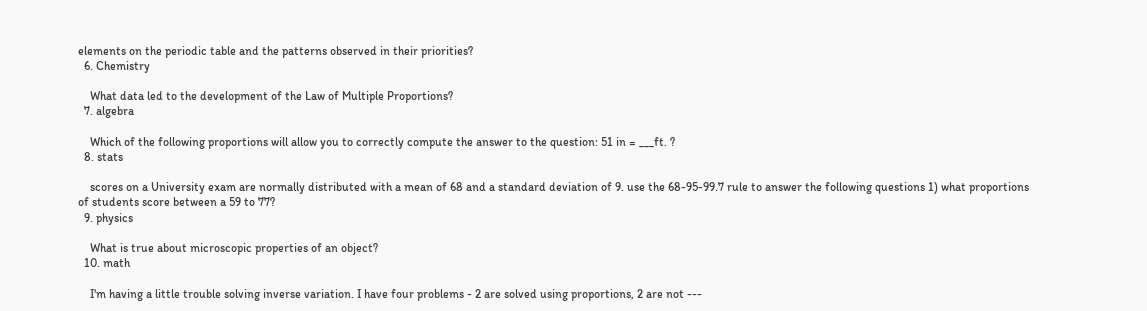elements on the periodic table and the patterns observed in their priorities?
  6. Chemistry

    What data led to the development of the Law of Multiple Proportions?
  7. algebra

    Which of the following proportions will allow you to correctly compute the answer to the question: 51 in = ___ft. ?
  8. stats

    scores on a University exam are normally distributed with a mean of 68 and a standard deviation of 9. use the 68-95-99.7 rule to answer the following questions 1) what proportions of students score between a 59 to 77?
  9. physics

    What is true about microscopic properties of an object?
  10. math

    I'm having a little trouble solving inverse variation. I have four problems - 2 are solved using proportions, 2 are not ---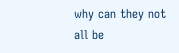why can they not all be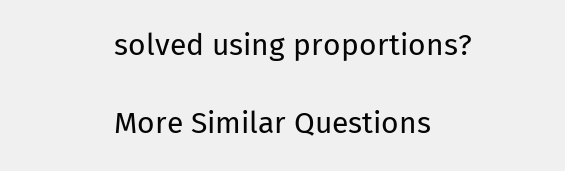solved using proportions?

More Similar Questions